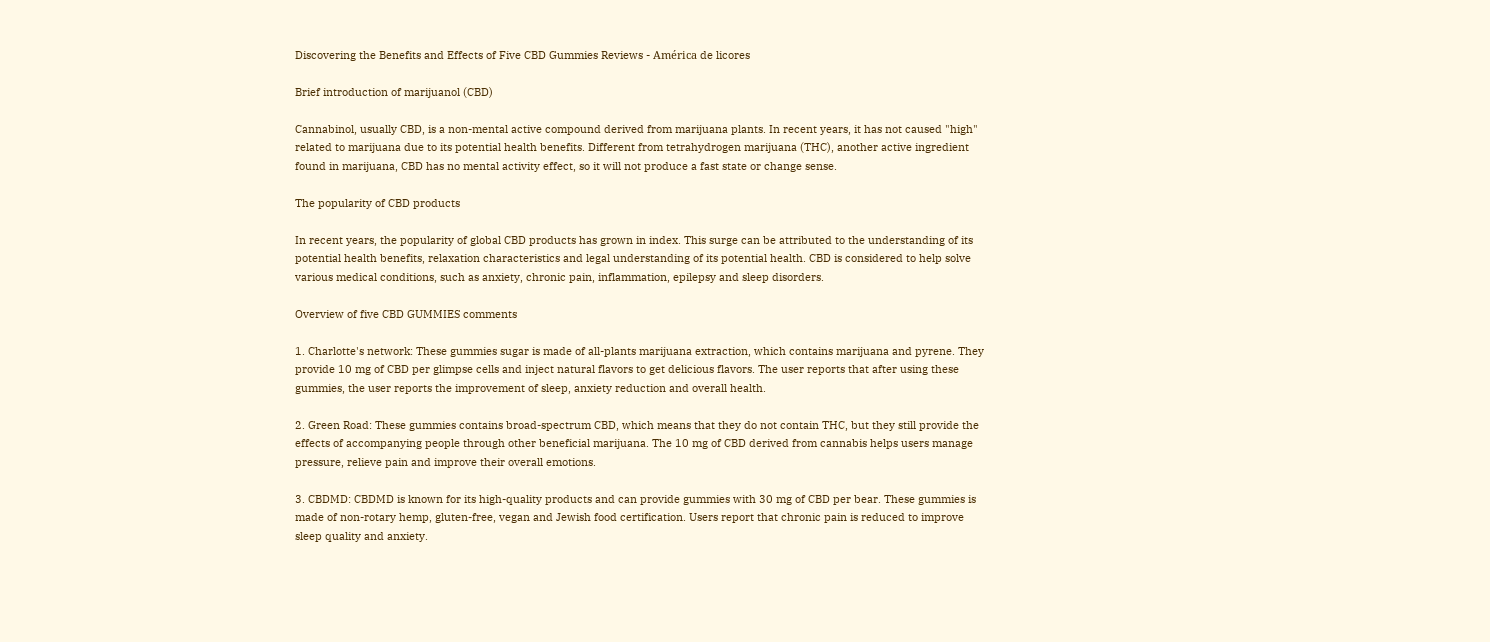Discovering the Benefits and Effects of Five CBD Gummies Reviews - América de licores

Brief introduction of marijuanol (CBD)

Cannabinol, usually CBD, is a non-mental active compound derived from marijuana plants. In recent years, it has not caused "high" related to marijuana due to its potential health benefits. Different from tetrahydrogen marijuana (THC), another active ingredient found in marijuana, CBD has no mental activity effect, so it will not produce a fast state or change sense.

The popularity of CBD products

In recent years, the popularity of global CBD products has grown in index. This surge can be attributed to the understanding of its potential health benefits, relaxation characteristics and legal understanding of its potential health. CBD is considered to help solve various medical conditions, such as anxiety, chronic pain, inflammation, epilepsy and sleep disorders.

Overview of five CBD GUMMIES comments

1. Charlotte's network: These gummies sugar is made of all-plants marijuana extraction, which contains marijuana and pyrene. They provide 10 mg of CBD per glimpse cells and inject natural flavors to get delicious flavors. The user reports that after using these gummies, the user reports the improvement of sleep, anxiety reduction and overall health.

2. Green Road: These gummies contains broad-spectrum CBD, which means that they do not contain THC, but they still provide the effects of accompanying people through other beneficial marijuana. The 10 mg of CBD derived from cannabis helps users manage pressure, relieve pain and improve their overall emotions.

3. CBDMD: CBDMD is known for its high-quality products and can provide gummies with 30 mg of CBD per bear. These gummies is made of non-rotary hemp, gluten-free, vegan and Jewish food certification. Users report that chronic pain is reduced to improve sleep quality and anxiety.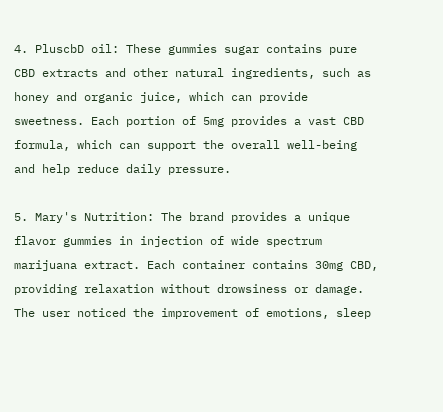4. PluscbD oil: These gummies sugar contains pure CBD extracts and other natural ingredients, such as honey and organic juice, which can provide sweetness. Each portion of 5mg provides a vast CBD formula, which can support the overall well-being and help reduce daily pressure.

5. Mary's Nutrition: The brand provides a unique flavor gummies in injection of wide spectrum marijuana extract. Each container contains 30mg CBD, providing relaxation without drowsiness or damage. The user noticed the improvement of emotions, sleep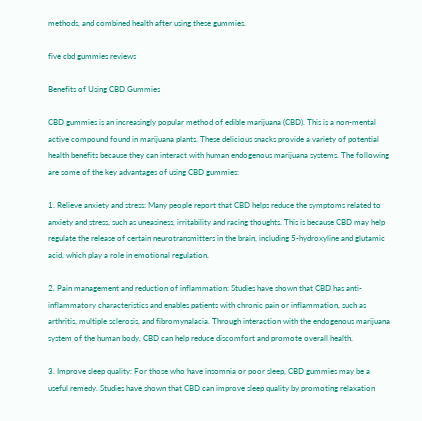methods, and combined health after using these gummies.

five cbd gummies reviews

Benefits of Using CBD Gummies

CBD gummies is an increasingly popular method of edible marijuana (CBD). This is a non-mental active compound found in marijuana plants. These delicious snacks provide a variety of potential health benefits because they can interact with human endogenous marijuana systems. The following are some of the key advantages of using CBD gummies:

1. Relieve anxiety and stress: Many people report that CBD helps reduce the symptoms related to anxiety and stress, such as uneasiness, irritability and racing thoughts. This is because CBD may help regulate the release of certain neurotransmitters in the brain, including 5-hydroxyline and glutamic acid, which play a role in emotional regulation.

2. Pain management and reduction of inflammation: Studies have shown that CBD has anti-inflammatory characteristics and enables patients with chronic pain or inflammation, such as arthritis, multiple sclerosis, and fibromynalacia. Through interaction with the endogenous marijuana system of the human body, CBD can help reduce discomfort and promote overall health.

3. Improve sleep quality: For those who have insomnia or poor sleep, CBD gummies may be a useful remedy. Studies have shown that CBD can improve sleep quality by promoting relaxation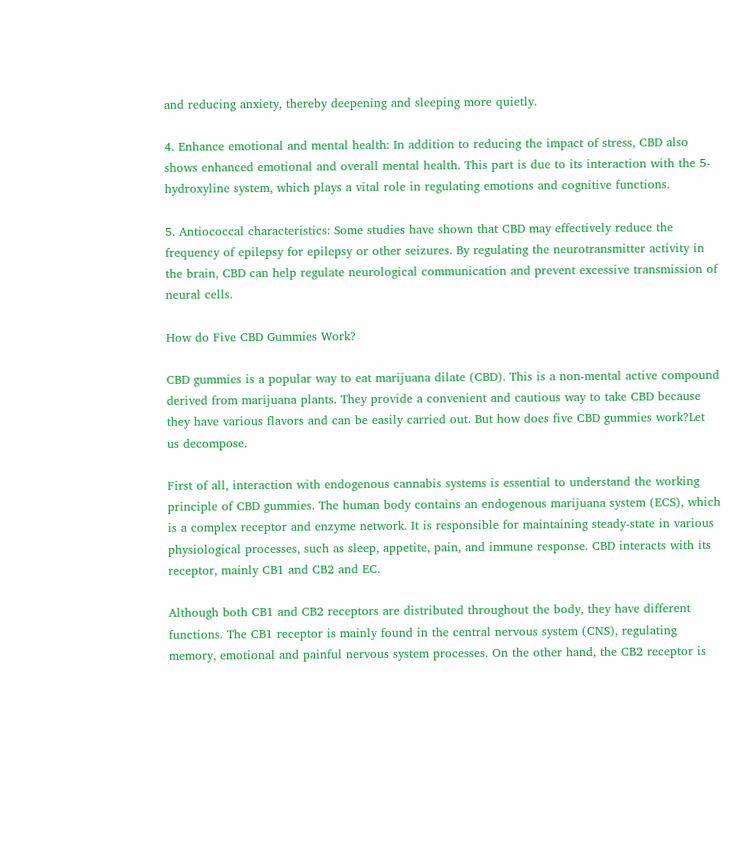and reducing anxiety, thereby deepening and sleeping more quietly.

4. Enhance emotional and mental health: In addition to reducing the impact of stress, CBD also shows enhanced emotional and overall mental health. This part is due to its interaction with the 5-hydroxyline system, which plays a vital role in regulating emotions and cognitive functions.

5. Antiococcal characteristics: Some studies have shown that CBD may effectively reduce the frequency of epilepsy for epilepsy or other seizures. By regulating the neurotransmitter activity in the brain, CBD can help regulate neurological communication and prevent excessive transmission of neural cells.

How do Five CBD Gummies Work?

CBD gummies is a popular way to eat marijuana dilate (CBD). This is a non-mental active compound derived from marijuana plants. They provide a convenient and cautious way to take CBD because they have various flavors and can be easily carried out. But how does five CBD gummies work?Let us decompose.

First of all, interaction with endogenous cannabis systems is essential to understand the working principle of CBD gummies. The human body contains an endogenous marijuana system (ECS), which is a complex receptor and enzyme network. It is responsible for maintaining steady-state in various physiological processes, such as sleep, appetite, pain, and immune response. CBD interacts with its receptor, mainly CB1 and CB2 and EC.

Although both CB1 and CB2 receptors are distributed throughout the body, they have different functions. The CB1 receptor is mainly found in the central nervous system (CNS), regulating memory, emotional and painful nervous system processes. On the other hand, the CB2 receptor is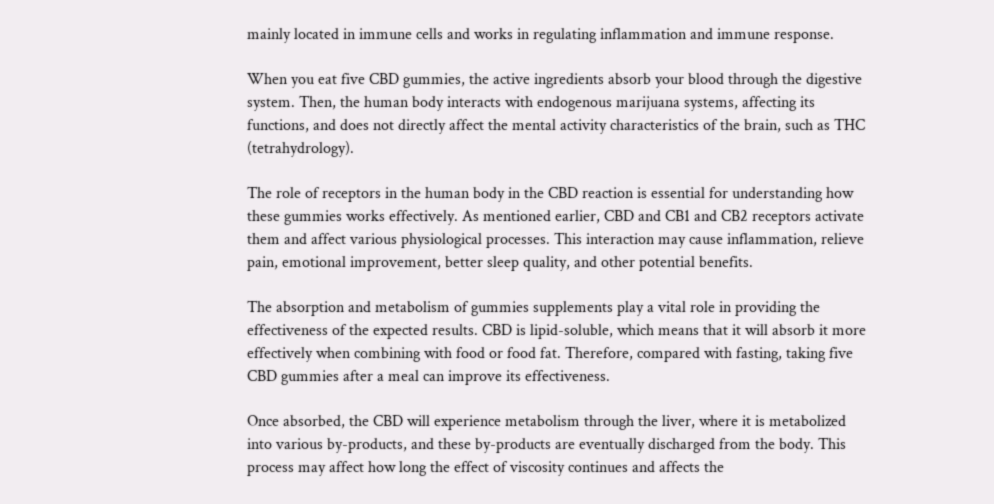mainly located in immune cells and works in regulating inflammation and immune response.

When you eat five CBD gummies, the active ingredients absorb your blood through the digestive system. Then, the human body interacts with endogenous marijuana systems, affecting its functions, and does not directly affect the mental activity characteristics of the brain, such as THC (tetrahydrology).

The role of receptors in the human body in the CBD reaction is essential for understanding how these gummies works effectively. As mentioned earlier, CBD and CB1 and CB2 receptors activate them and affect various physiological processes. This interaction may cause inflammation, relieve pain, emotional improvement, better sleep quality, and other potential benefits.

The absorption and metabolism of gummies supplements play a vital role in providing the effectiveness of the expected results. CBD is lipid-soluble, which means that it will absorb it more effectively when combining with food or food fat. Therefore, compared with fasting, taking five CBD gummies after a meal can improve its effectiveness.

Once absorbed, the CBD will experience metabolism through the liver, where it is metabolized into various by-products, and these by-products are eventually discharged from the body. This process may affect how long the effect of viscosity continues and affects the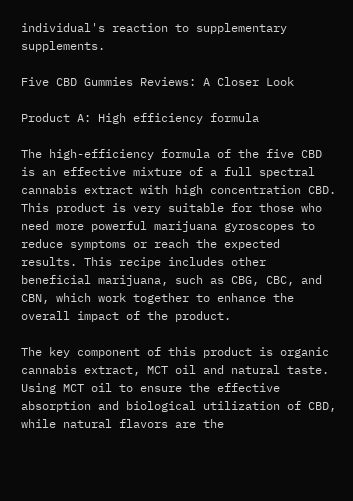individual's reaction to supplementary supplements.

Five CBD Gummies Reviews: A Closer Look

Product A: High efficiency formula

The high-efficiency formula of the five CBD is an effective mixture of a full spectral cannabis extract with high concentration CBD. This product is very suitable for those who need more powerful marijuana gyroscopes to reduce symptoms or reach the expected results. This recipe includes other beneficial marijuana, such as CBG, CBC, and CBN, which work together to enhance the overall impact of the product.

The key component of this product is organic cannabis extract, MCT oil and natural taste. Using MCT oil to ensure the effective absorption and biological utilization of CBD, while natural flavors are the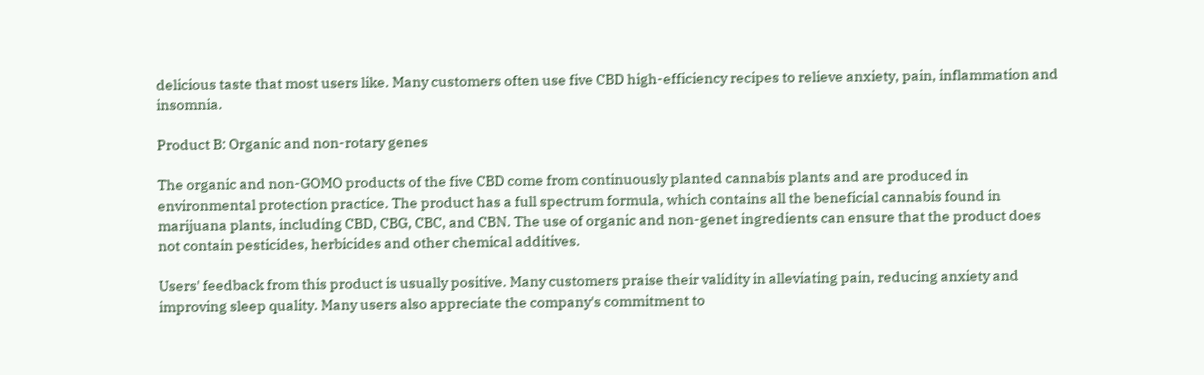delicious taste that most users like. Many customers often use five CBD high-efficiency recipes to relieve anxiety, pain, inflammation and insomnia.

Product B: Organic and non-rotary genes

The organic and non-GOMO products of the five CBD come from continuously planted cannabis plants and are produced in environmental protection practice. The product has a full spectrum formula, which contains all the beneficial cannabis found in marijuana plants, including CBD, CBG, CBC, and CBN. The use of organic and non-genet ingredients can ensure that the product does not contain pesticides, herbicides and other chemical additives.

Users' feedback from this product is usually positive. Many customers praise their validity in alleviating pain, reducing anxiety and improving sleep quality. Many users also appreciate the company's commitment to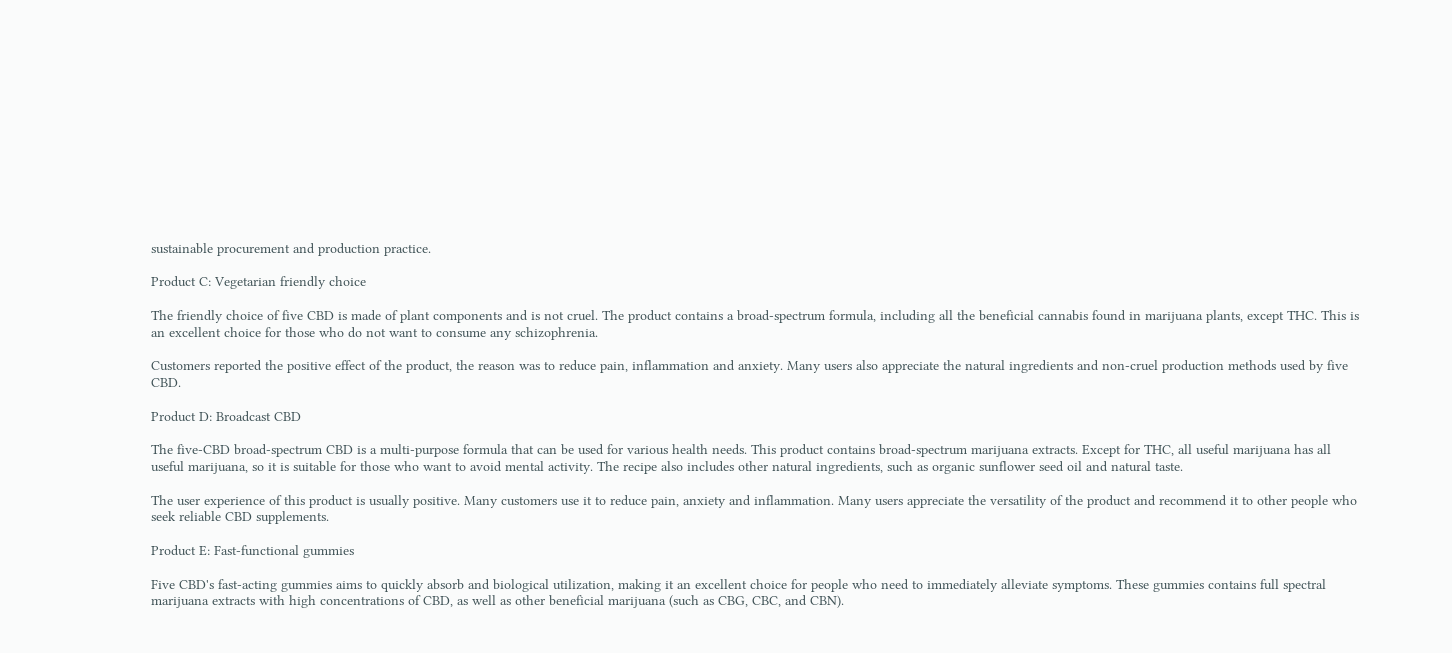sustainable procurement and production practice.

Product C: Vegetarian friendly choice

The friendly choice of five CBD is made of plant components and is not cruel. The product contains a broad-spectrum formula, including all the beneficial cannabis found in marijuana plants, except THC. This is an excellent choice for those who do not want to consume any schizophrenia.

Customers reported the positive effect of the product, the reason was to reduce pain, inflammation and anxiety. Many users also appreciate the natural ingredients and non-cruel production methods used by five CBD.

Product D: Broadcast CBD

The five-CBD broad-spectrum CBD is a multi-purpose formula that can be used for various health needs. This product contains broad-spectrum marijuana extracts. Except for THC, all useful marijuana has all useful marijuana, so it is suitable for those who want to avoid mental activity. The recipe also includes other natural ingredients, such as organic sunflower seed oil and natural taste.

The user experience of this product is usually positive. Many customers use it to reduce pain, anxiety and inflammation. Many users appreciate the versatility of the product and recommend it to other people who seek reliable CBD supplements.

Product E: Fast-functional gummies

Five CBD's fast-acting gummies aims to quickly absorb and biological utilization, making it an excellent choice for people who need to immediately alleviate symptoms. These gummies contains full spectral marijuana extracts with high concentrations of CBD, as well as other beneficial marijuana (such as CBG, CBC, and CBN).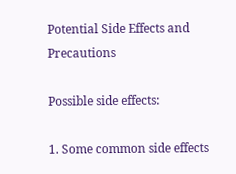Potential Side Effects and Precautions

Possible side effects:

1. Some common side effects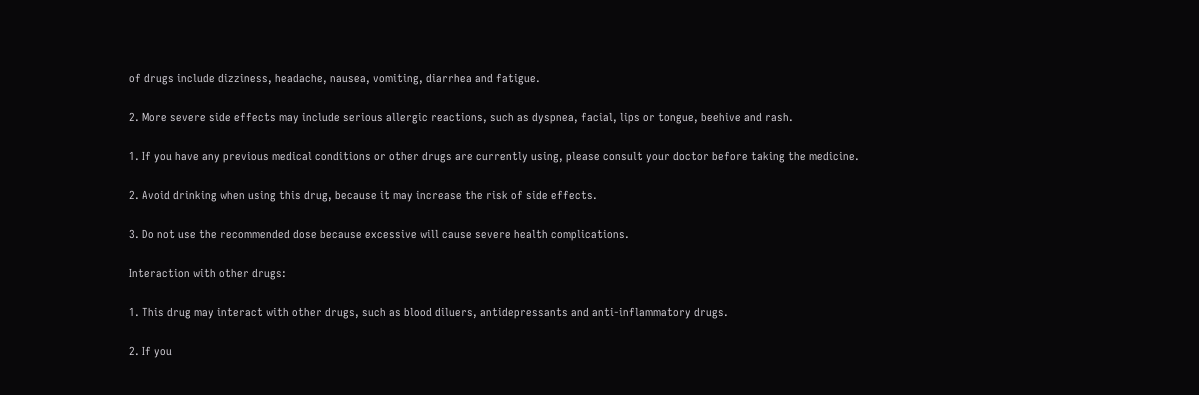of drugs include dizziness, headache, nausea, vomiting, diarrhea and fatigue.

2. More severe side effects may include serious allergic reactions, such as dyspnea, facial, lips or tongue, beehive and rash.

1. If you have any previous medical conditions or other drugs are currently using, please consult your doctor before taking the medicine.

2. Avoid drinking when using this drug, because it may increase the risk of side effects.

3. Do not use the recommended dose because excessive will cause severe health complications.

Interaction with other drugs:

1. This drug may interact with other drugs, such as blood diluers, antidepressants and anti-inflammatory drugs.

2. If you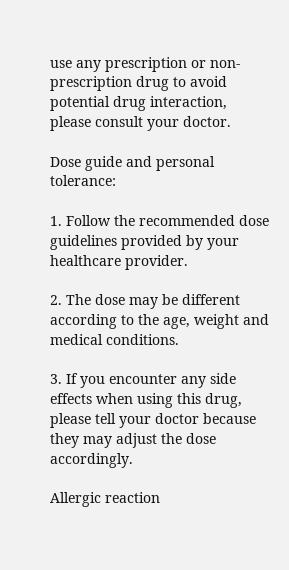use any prescription or non-prescription drug to avoid potential drug interaction, please consult your doctor.

Dose guide and personal tolerance:

1. Follow the recommended dose guidelines provided by your healthcare provider.

2. The dose may be different according to the age, weight and medical conditions.

3. If you encounter any side effects when using this drug, please tell your doctor because they may adjust the dose accordingly.

Allergic reaction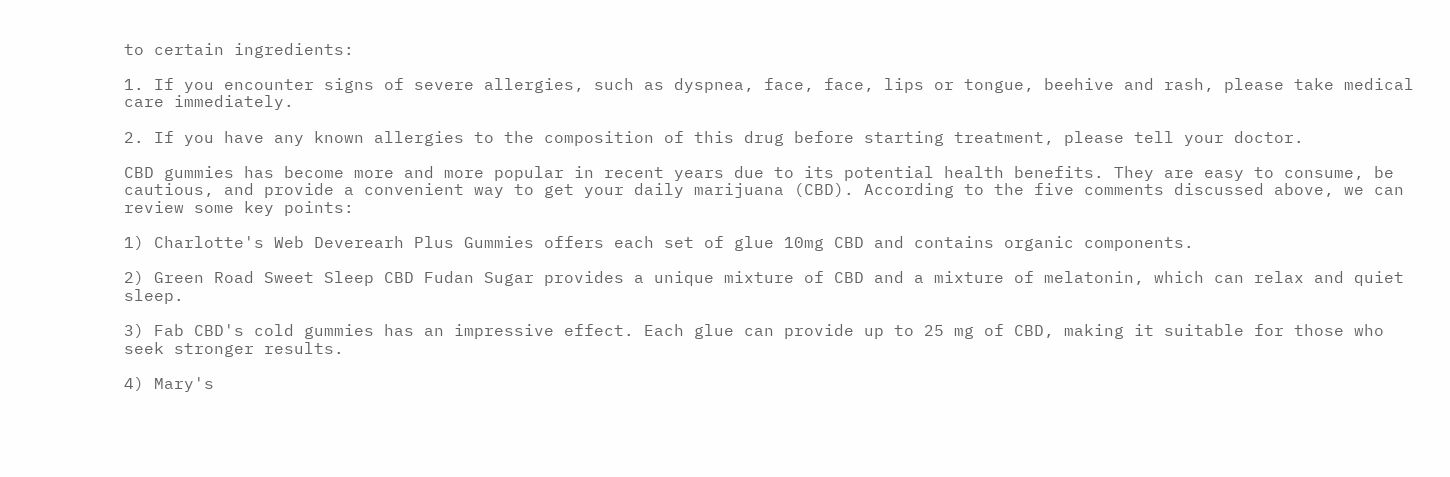to certain ingredients:

1. If you encounter signs of severe allergies, such as dyspnea, face, face, lips or tongue, beehive and rash, please take medical care immediately.

2. If you have any known allergies to the composition of this drug before starting treatment, please tell your doctor.

CBD gummies has become more and more popular in recent years due to its potential health benefits. They are easy to consume, be cautious, and provide a convenient way to get your daily marijuana (CBD). According to the five comments discussed above, we can review some key points:

1) Charlotte's Web Deverearh Plus Gummies offers each set of glue 10mg CBD and contains organic components.

2) Green Road Sweet Sleep CBD Fudan Sugar provides a unique mixture of CBD and a mixture of melatonin, which can relax and quiet sleep.

3) Fab CBD's cold gummies has an impressive effect. Each glue can provide up to 25 mg of CBD, making it suitable for those who seek stronger results.

4) Mary's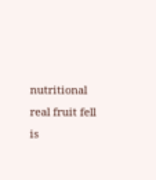nutritional real fruit fell is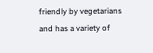friendly by vegetarians and has a variety of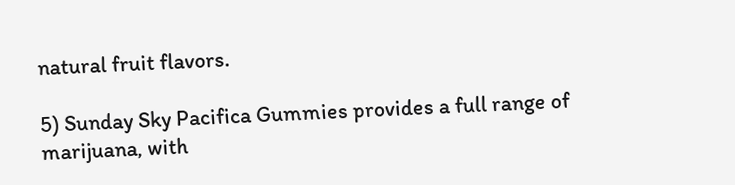natural fruit flavors.

5) Sunday Sky Pacifica Gummies provides a full range of marijuana, with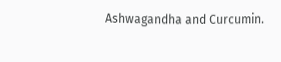Ashwagandha and Curcumin.